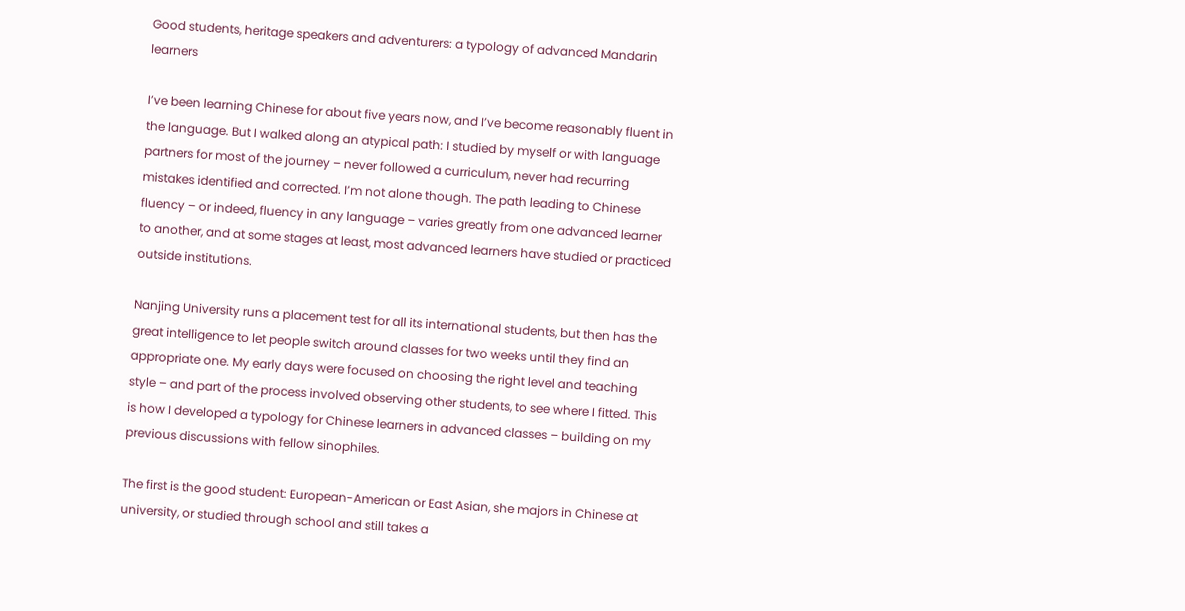Good students, heritage speakers and adventurers: a typology of advanced Mandarin learners

I’ve been learning Chinese for about five years now, and I’ve become reasonably fluent in the language. But I walked along an atypical path: I studied by myself or with language partners for most of the journey – never followed a curriculum, never had recurring mistakes identified and corrected. I’m not alone though. The path leading to Chinese fluency – or indeed, fluency in any language – varies greatly from one advanced learner to another, and at some stages at least, most advanced learners have studied or practiced outside institutions.

Nanjing University runs a placement test for all its international students, but then has the great intelligence to let people switch around classes for two weeks until they find an appropriate one. My early days were focused on choosing the right level and teaching style – and part of the process involved observing other students, to see where I fitted. This is how I developed a typology for Chinese learners in advanced classes – building on my previous discussions with fellow sinophiles.

The first is the good student: European-American or East Asian, she majors in Chinese at university, or studied through school and still takes a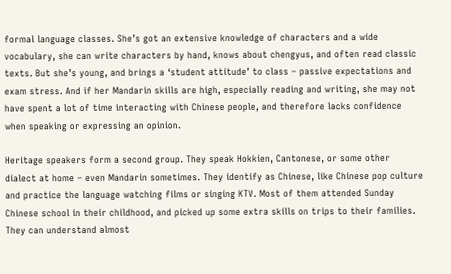formal language classes. She’s got an extensive knowledge of characters and a wide vocabulary, she can write characters by hand, knows about chengyus, and often read classic texts. But she’s young, and brings a ‘student attitude’ to class – passive expectations and exam stress. And if her Mandarin skills are high, especially reading and writing, she may not have spent a lot of time interacting with Chinese people, and therefore lacks confidence when speaking or expressing an opinion.

Heritage speakers form a second group. They speak Hokkien, Cantonese, or some other dialect at home – even Mandarin sometimes. They identify as Chinese, like Chinese pop culture and practice the language watching films or singing KTV. Most of them attended Sunday Chinese school in their childhood, and picked up some extra skills on trips to their families. They can understand almost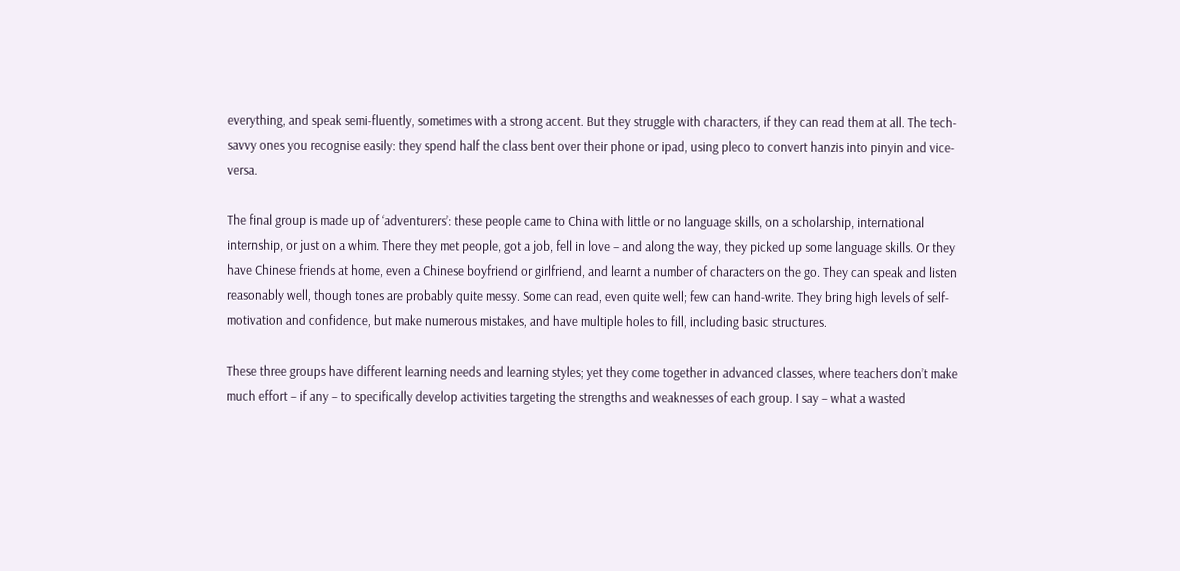everything, and speak semi-fluently, sometimes with a strong accent. But they struggle with characters, if they can read them at all. The tech-savvy ones you recognise easily: they spend half the class bent over their phone or ipad, using pleco to convert hanzis into pinyin and vice-versa.

The final group is made up of ‘adventurers’: these people came to China with little or no language skills, on a scholarship, international internship, or just on a whim. There they met people, got a job, fell in love – and along the way, they picked up some language skills. Or they have Chinese friends at home, even a Chinese boyfriend or girlfriend, and learnt a number of characters on the go. They can speak and listen reasonably well, though tones are probably quite messy. Some can read, even quite well; few can hand-write. They bring high levels of self-motivation and confidence, but make numerous mistakes, and have multiple holes to fill, including basic structures.

These three groups have different learning needs and learning styles; yet they come together in advanced classes, where teachers don’t make much effort – if any – to specifically develop activities targeting the strengths and weaknesses of each group. I say – what a wasted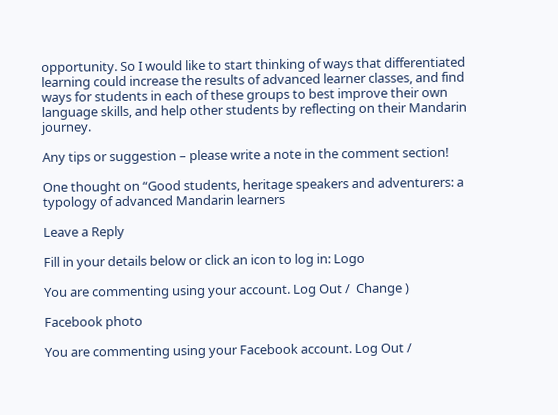opportunity. So I would like to start thinking of ways that differentiated learning could increase the results of advanced learner classes, and find ways for students in each of these groups to best improve their own language skills, and help other students by reflecting on their Mandarin journey.

Any tips or suggestion – please write a note in the comment section!

One thought on “Good students, heritage speakers and adventurers: a typology of advanced Mandarin learners

Leave a Reply

Fill in your details below or click an icon to log in: Logo

You are commenting using your account. Log Out /  Change )

Facebook photo

You are commenting using your Facebook account. Log Out /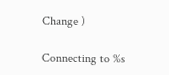Change )

Connecting to %s